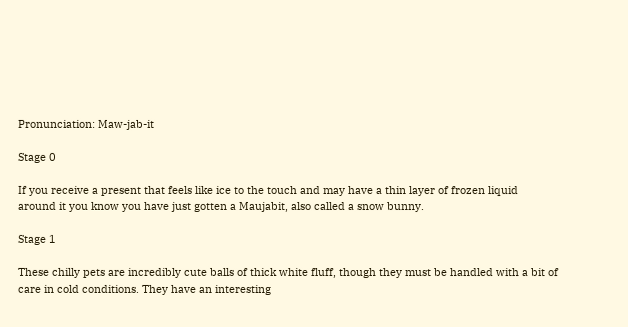Pronunciation: Maw-jab-it

Stage 0

If you receive a present that feels like ice to the touch and may have a thin layer of frozen liquid around it you know you have just gotten a Maujabit, also called a snow bunny.

Stage 1

These chilly pets are incredibly cute balls of thick white fluff, though they must be handled with a bit of care in cold conditions. They have an interesting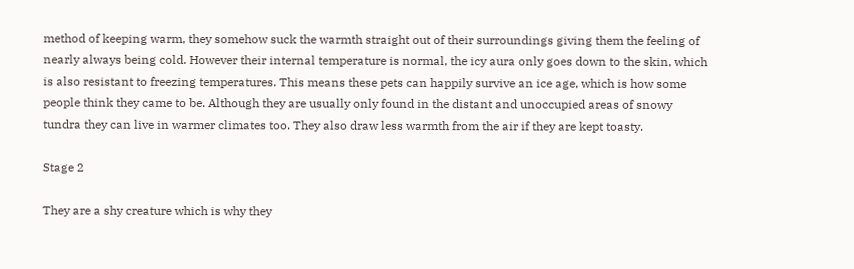method of keeping warm, they somehow suck the warmth straight out of their surroundings giving them the feeling of nearly always being cold. However their internal temperature is normal, the icy aura only goes down to the skin, which is also resistant to freezing temperatures. This means these pets can happily survive an ice age, which is how some people think they came to be. Although they are usually only found in the distant and unoccupied areas of snowy tundra they can live in warmer climates too. They also draw less warmth from the air if they are kept toasty.

Stage 2

They are a shy creature which is why they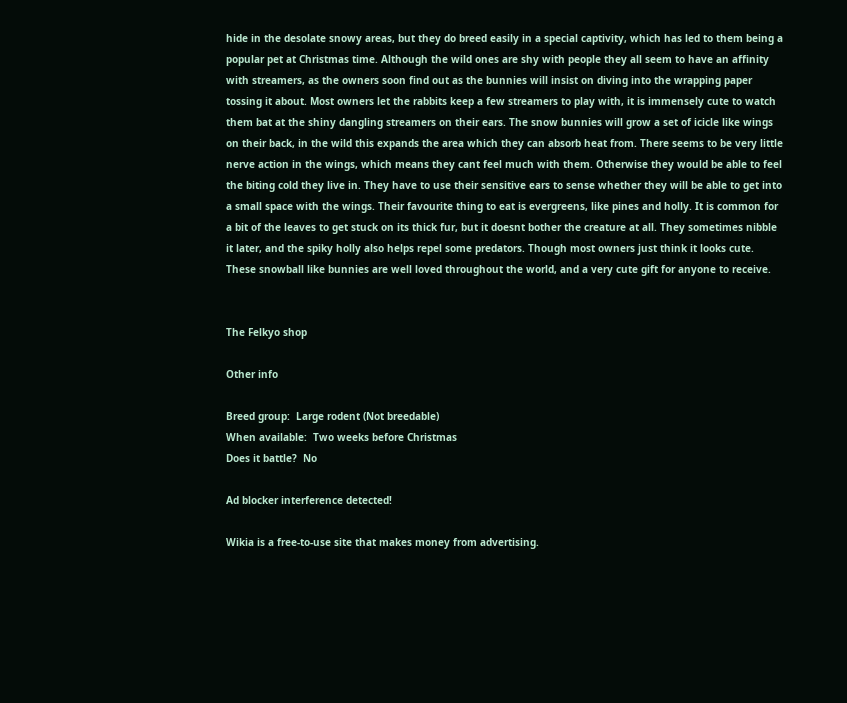hide in the desolate snowy areas, but they do breed easily in a special captivity, which has led to them being a popular pet at Christmas time. Although the wild ones are shy with people they all seem to have an affinity with streamers, as the owners soon find out as the bunnies will insist on diving into the wrapping paper tossing it about. Most owners let the rabbits keep a few streamers to play with, it is immensely cute to watch them bat at the shiny dangling streamers on their ears. The snow bunnies will grow a set of icicle like wings on their back, in the wild this expands the area which they can absorb heat from. There seems to be very little nerve action in the wings, which means they cant feel much with them. Otherwise they would be able to feel the biting cold they live in. They have to use their sensitive ears to sense whether they will be able to get into a small space with the wings. Their favourite thing to eat is evergreens, like pines and holly. It is common for a bit of the leaves to get stuck on its thick fur, but it doesnt bother the creature at all. They sometimes nibble it later, and the spiky holly also helps repel some predators. Though most owners just think it looks cute. These snowball like bunnies are well loved throughout the world, and a very cute gift for anyone to receive.


The Felkyo shop

Other info

Breed group:  Large rodent (Not breedable)
When available:  Two weeks before Christmas
Does it battle?  No

Ad blocker interference detected!

Wikia is a free-to-use site that makes money from advertising.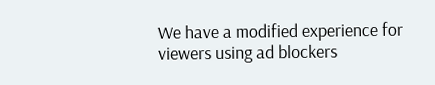We have a modified experience for viewers using ad blockers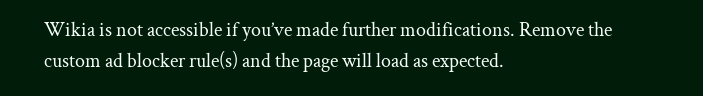Wikia is not accessible if you’ve made further modifications. Remove the custom ad blocker rule(s) and the page will load as expected.